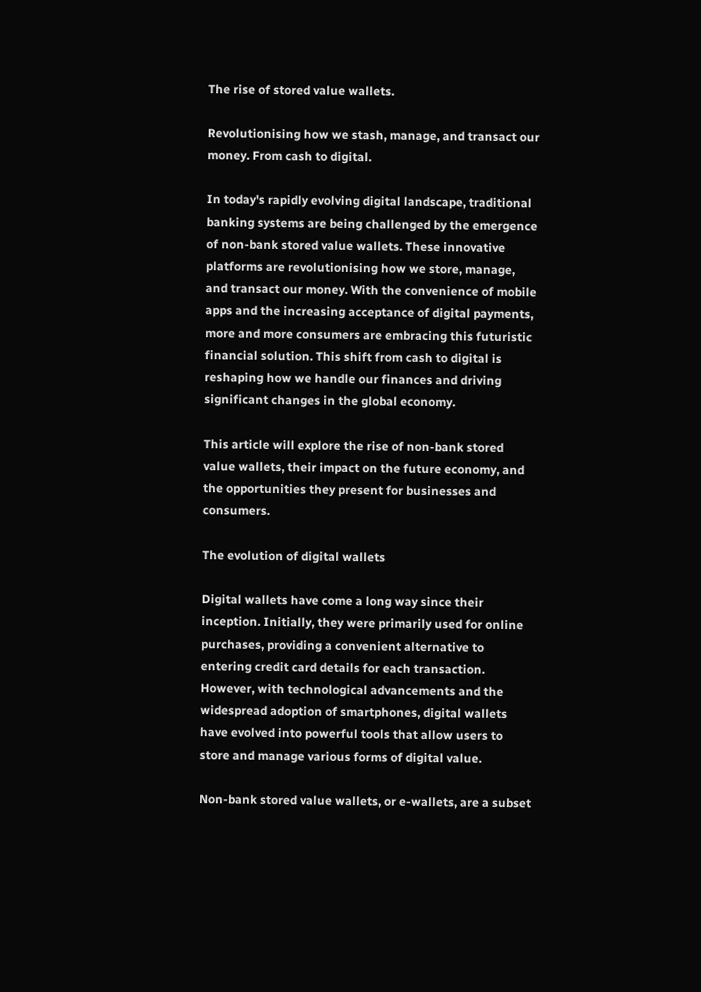The rise of stored value wallets.

Revolutionising how we stash, manage, and transact our money. From cash to digital.

In today's rapidly evolving digital landscape, traditional banking systems are being challenged by the emergence of non-bank stored value wallets. These innovative platforms are revolutionising how we store, manage, and transact our money. With the convenience of mobile apps and the increasing acceptance of digital payments, more and more consumers are embracing this futuristic financial solution. This shift from cash to digital is reshaping how we handle our finances and driving significant changes in the global economy.

This article will explore the rise of non-bank stored value wallets, their impact on the future economy, and the opportunities they present for businesses and consumers.

The evolution of digital wallets

Digital wallets have come a long way since their inception. Initially, they were primarily used for online purchases, providing a convenient alternative to entering credit card details for each transaction. However, with technological advancements and the widespread adoption of smartphones, digital wallets have evolved into powerful tools that allow users to store and manage various forms of digital value.

Non-bank stored value wallets, or e-wallets, are a subset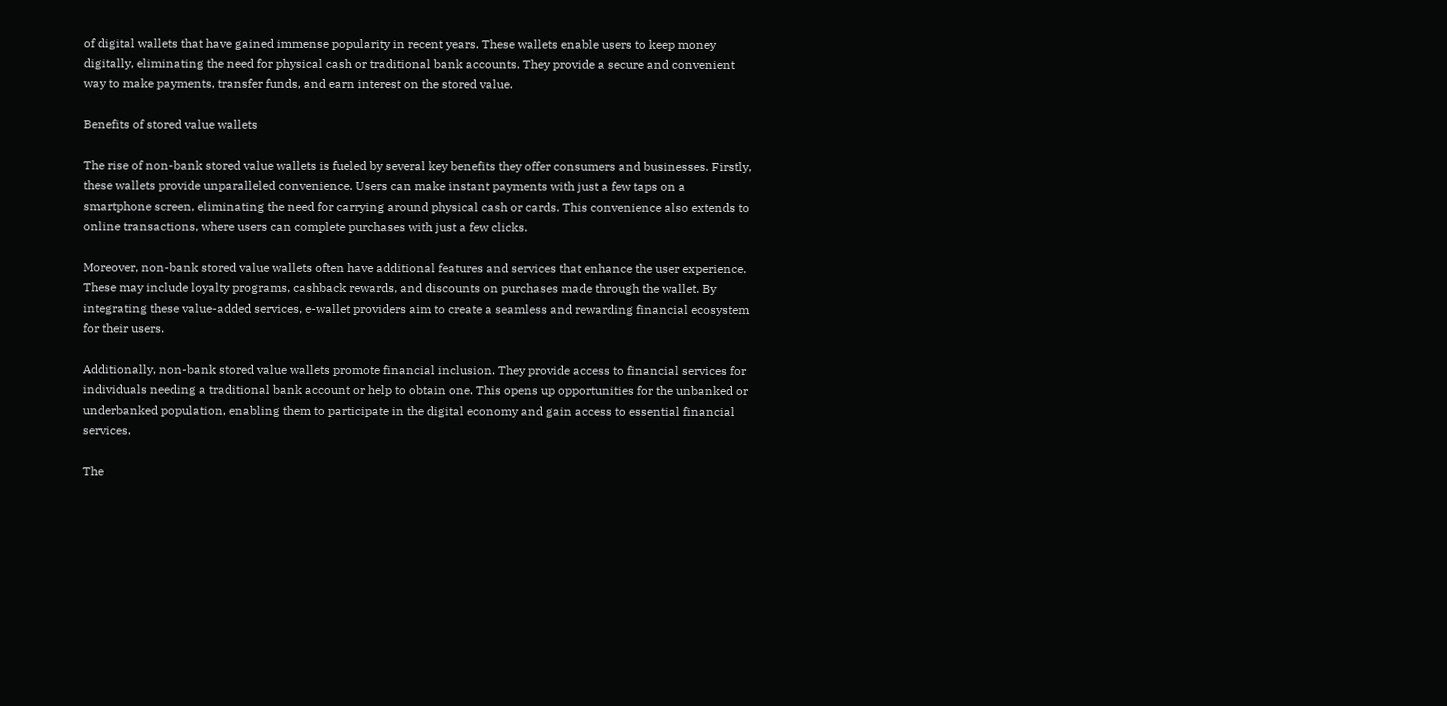of digital wallets that have gained immense popularity in recent years. These wallets enable users to keep money digitally, eliminating the need for physical cash or traditional bank accounts. They provide a secure and convenient way to make payments, transfer funds, and earn interest on the stored value.

Benefits of stored value wallets

The rise of non-bank stored value wallets is fueled by several key benefits they offer consumers and businesses. Firstly, these wallets provide unparalleled convenience. Users can make instant payments with just a few taps on a smartphone screen, eliminating the need for carrying around physical cash or cards. This convenience also extends to online transactions, where users can complete purchases with just a few clicks.

Moreover, non-bank stored value wallets often have additional features and services that enhance the user experience. These may include loyalty programs, cashback rewards, and discounts on purchases made through the wallet. By integrating these value-added services, e-wallet providers aim to create a seamless and rewarding financial ecosystem for their users.

Additionally, non-bank stored value wallets promote financial inclusion. They provide access to financial services for individuals needing a traditional bank account or help to obtain one. This opens up opportunities for the unbanked or underbanked population, enabling them to participate in the digital economy and gain access to essential financial services.

The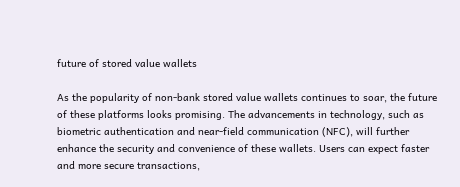future of stored value wallets

As the popularity of non-bank stored value wallets continues to soar, the future of these platforms looks promising. The advancements in technology, such as biometric authentication and near-field communication (NFC), will further enhance the security and convenience of these wallets. Users can expect faster and more secure transactions,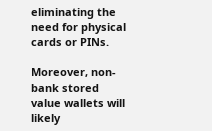eliminating the need for physical cards or PINs.

Moreover, non-bank stored value wallets will likely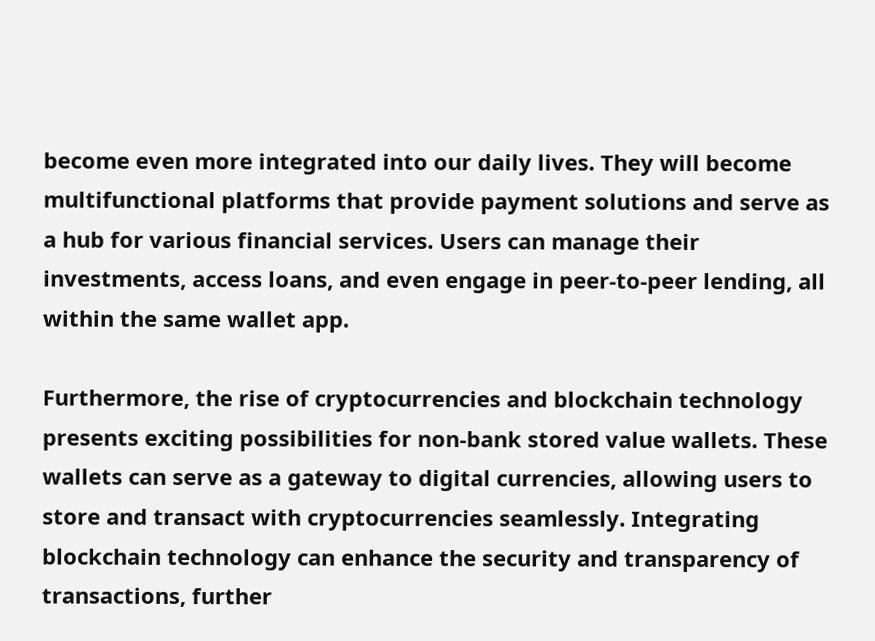become even more integrated into our daily lives. They will become multifunctional platforms that provide payment solutions and serve as a hub for various financial services. Users can manage their investments, access loans, and even engage in peer-to-peer lending, all within the same wallet app.

Furthermore, the rise of cryptocurrencies and blockchain technology presents exciting possibilities for non-bank stored value wallets. These wallets can serve as a gateway to digital currencies, allowing users to store and transact with cryptocurrencies seamlessly. Integrating blockchain technology can enhance the security and transparency of transactions, further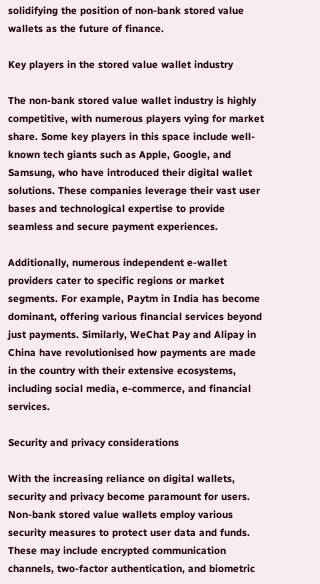solidifying the position of non-bank stored value wallets as the future of finance.

Key players in the stored value wallet industry

The non-bank stored value wallet industry is highly competitive, with numerous players vying for market share. Some key players in this space include well-known tech giants such as Apple, Google, and Samsung, who have introduced their digital wallet solutions. These companies leverage their vast user bases and technological expertise to provide seamless and secure payment experiences.

Additionally, numerous independent e-wallet providers cater to specific regions or market segments. For example, Paytm in India has become dominant, offering various financial services beyond just payments. Similarly, WeChat Pay and Alipay in China have revolutionised how payments are made in the country with their extensive ecosystems, including social media, e-commerce, and financial services.

Security and privacy considerations

With the increasing reliance on digital wallets, security and privacy become paramount for users. Non-bank stored value wallets employ various security measures to protect user data and funds. These may include encrypted communication channels, two-factor authentication, and biometric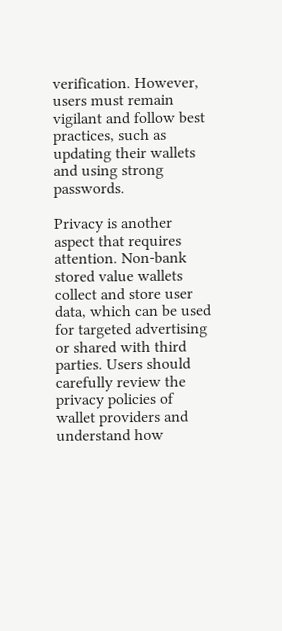verification. However, users must remain vigilant and follow best practices, such as updating their wallets and using strong passwords.

Privacy is another aspect that requires attention. Non-bank stored value wallets collect and store user data, which can be used for targeted advertising or shared with third parties. Users should carefully review the privacy policies of wallet providers and understand how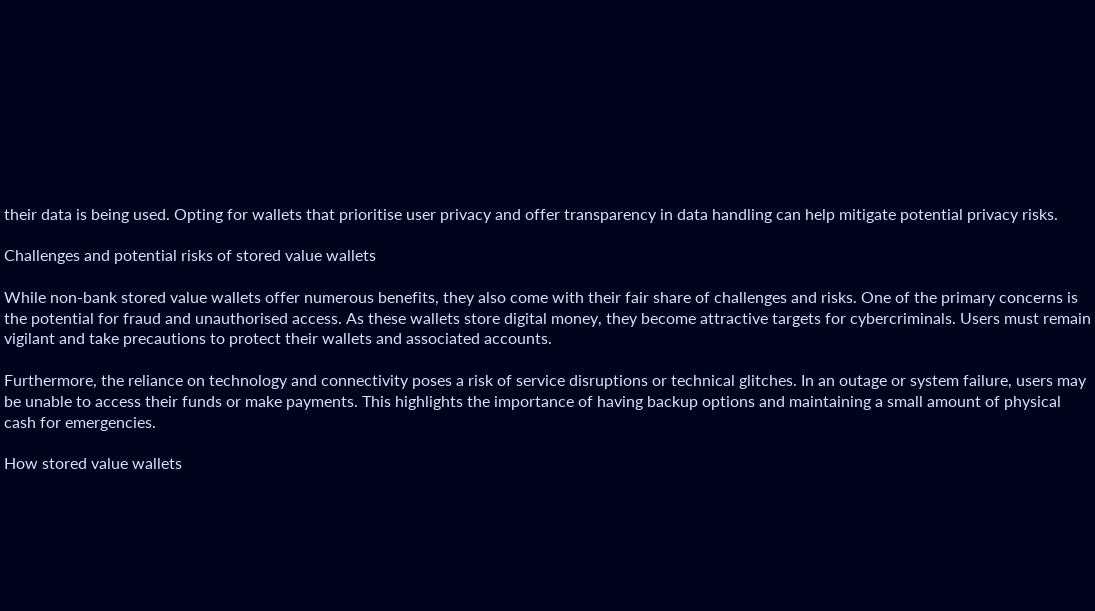their data is being used. Opting for wallets that prioritise user privacy and offer transparency in data handling can help mitigate potential privacy risks.

Challenges and potential risks of stored value wallets

While non-bank stored value wallets offer numerous benefits, they also come with their fair share of challenges and risks. One of the primary concerns is the potential for fraud and unauthorised access. As these wallets store digital money, they become attractive targets for cybercriminals. Users must remain vigilant and take precautions to protect their wallets and associated accounts.

Furthermore, the reliance on technology and connectivity poses a risk of service disruptions or technical glitches. In an outage or system failure, users may be unable to access their funds or make payments. This highlights the importance of having backup options and maintaining a small amount of physical cash for emergencies.

How stored value wallets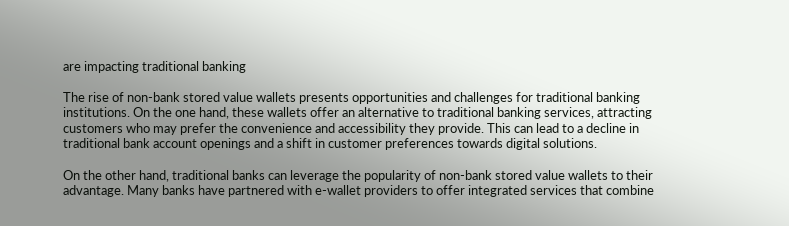are impacting traditional banking

The rise of non-bank stored value wallets presents opportunities and challenges for traditional banking institutions. On the one hand, these wallets offer an alternative to traditional banking services, attracting customers who may prefer the convenience and accessibility they provide. This can lead to a decline in traditional bank account openings and a shift in customer preferences towards digital solutions.

On the other hand, traditional banks can leverage the popularity of non-bank stored value wallets to their advantage. Many banks have partnered with e-wallet providers to offer integrated services that combine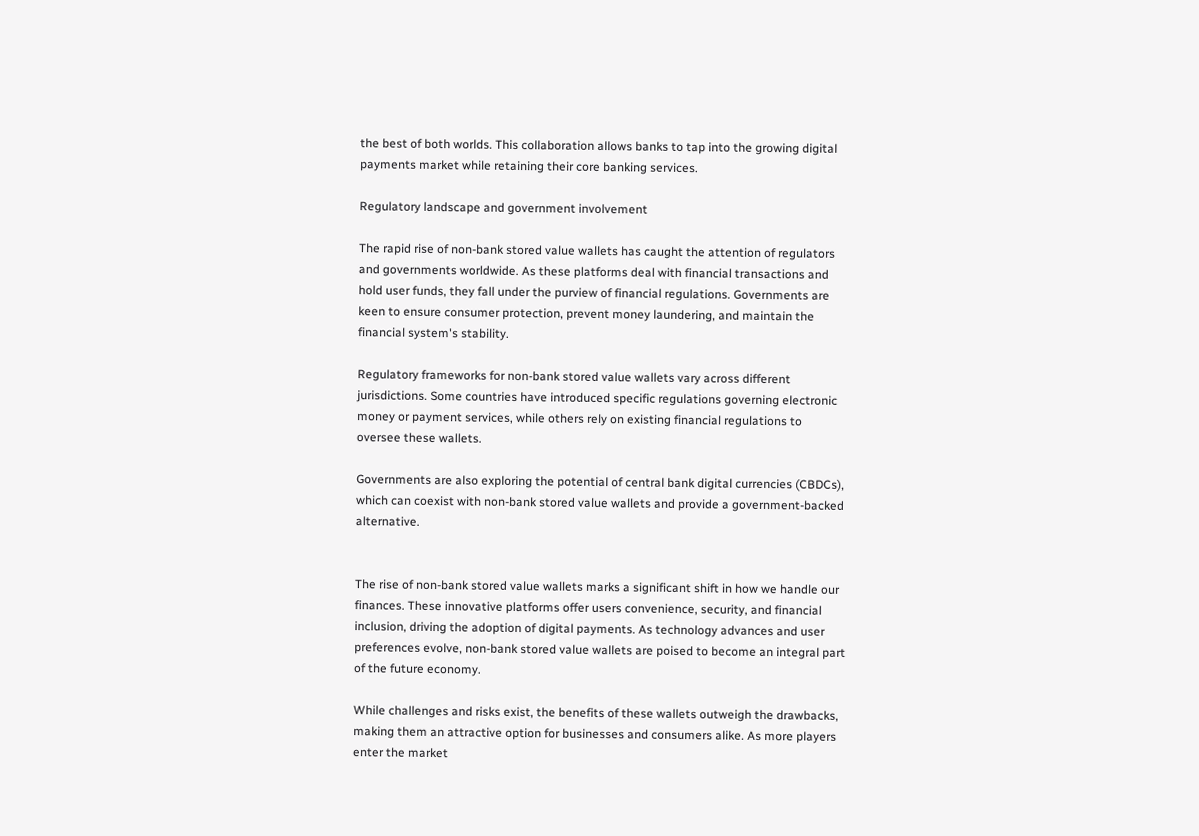the best of both worlds. This collaboration allows banks to tap into the growing digital payments market while retaining their core banking services.

Regulatory landscape and government involvement

The rapid rise of non-bank stored value wallets has caught the attention of regulators and governments worldwide. As these platforms deal with financial transactions and hold user funds, they fall under the purview of financial regulations. Governments are keen to ensure consumer protection, prevent money laundering, and maintain the financial system's stability.

Regulatory frameworks for non-bank stored value wallets vary across different jurisdictions. Some countries have introduced specific regulations governing electronic money or payment services, while others rely on existing financial regulations to oversee these wallets.

Governments are also exploring the potential of central bank digital currencies (CBDCs), which can coexist with non-bank stored value wallets and provide a government-backed alternative.


The rise of non-bank stored value wallets marks a significant shift in how we handle our finances. These innovative platforms offer users convenience, security, and financial inclusion, driving the adoption of digital payments. As technology advances and user preferences evolve, non-bank stored value wallets are poised to become an integral part of the future economy.

While challenges and risks exist, the benefits of these wallets outweigh the drawbacks, making them an attractive option for businesses and consumers alike. As more players enter the market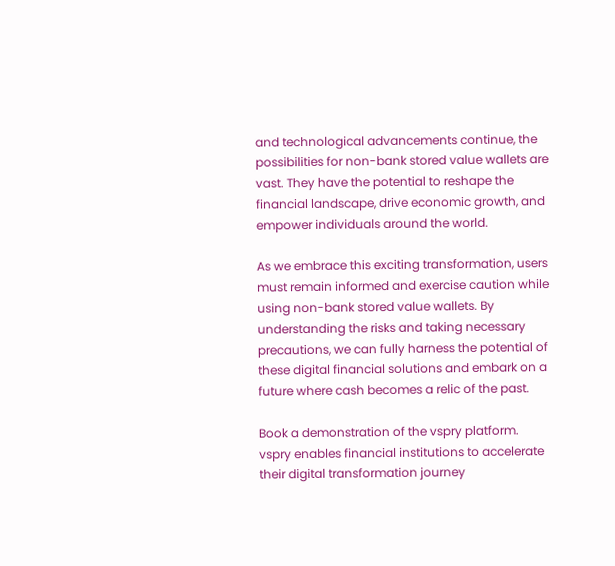and technological advancements continue, the possibilities for non-bank stored value wallets are vast. They have the potential to reshape the financial landscape, drive economic growth, and empower individuals around the world.

As we embrace this exciting transformation, users must remain informed and exercise caution while using non-bank stored value wallets. By understanding the risks and taking necessary precautions, we can fully harness the potential of these digital financial solutions and embark on a future where cash becomes a relic of the past.

Book a demonstration of the vspry platform.
vspry enables financial institutions to accelerate their digital transformation journey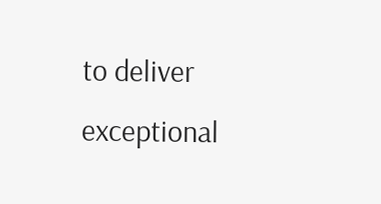to deliver exceptional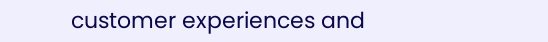customer experiences and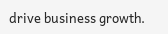drive business growth.